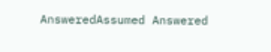AnsweredAssumed Answered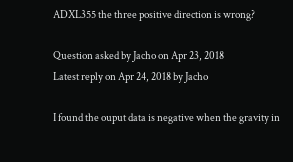ADXL355 the three positive direction is wrong?

Question asked by Jacho on Apr 23, 2018
Latest reply on Apr 24, 2018 by Jacho

I found the ouput data is negative when the gravity in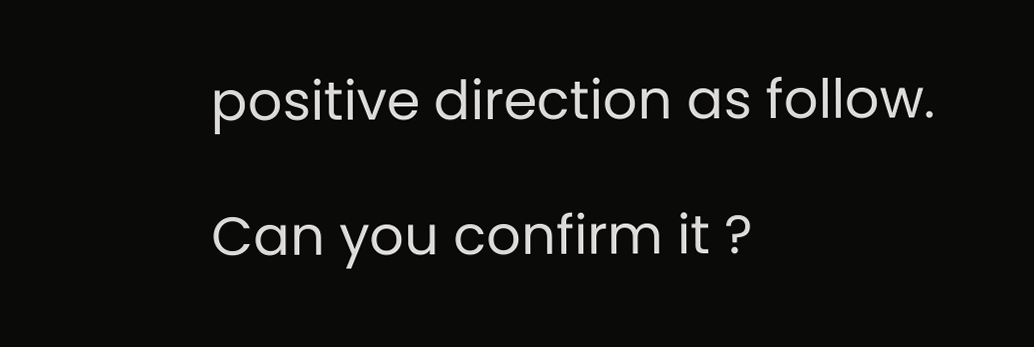positive direction as follow.

Can you confirm it ?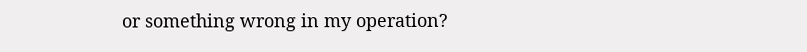or something wrong in my operation?